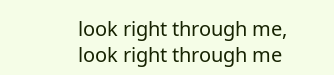look right through me, look right through me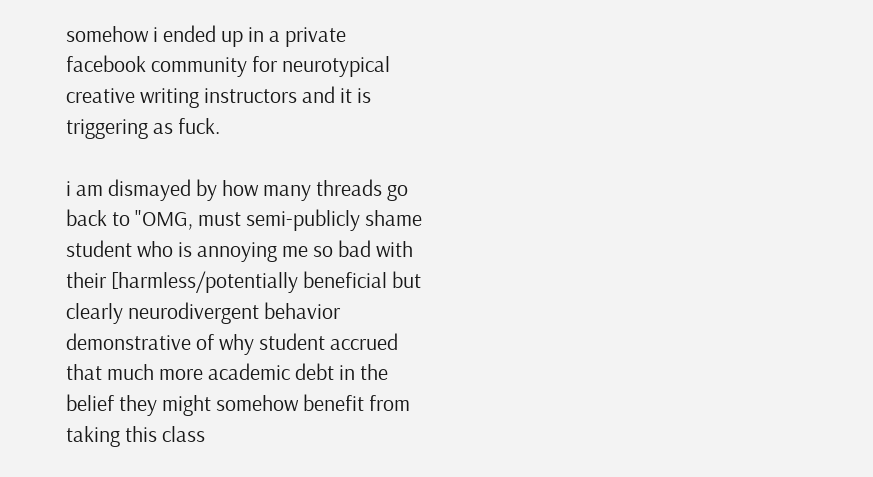somehow i ended up in a private facebook community for neurotypical creative writing instructors and it is triggering as fuck.

i am dismayed by how many threads go back to "OMG, must semi-publicly shame student who is annoying me so bad with their [harmless/potentially beneficial but clearly neurodivergent behavior demonstrative of why student accrued that much more academic debt in the belief they might somehow benefit from taking this class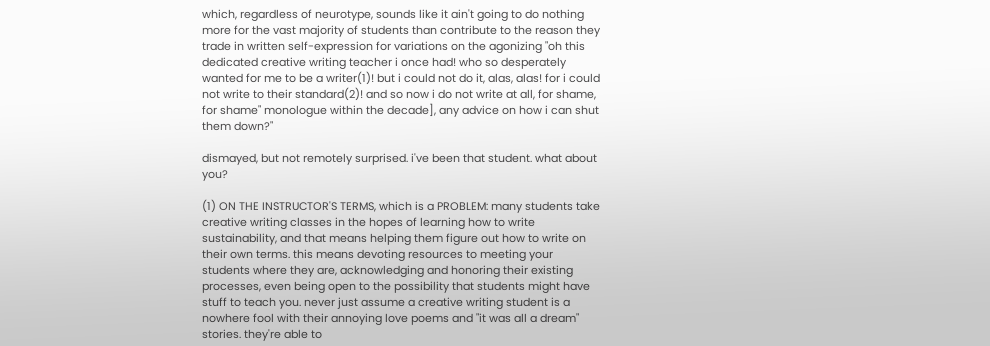which, regardless of neurotype, sounds like it ain't going to do nothing more for the vast majority of students than contribute to the reason they trade in written self-expression for variations on the agonizing "oh this dedicated creative writing teacher i once had! who so desperately wanted for me to be a writer(1)! but i could not do it, alas, alas! for i could not write to their standard(2)! and so now i do not write at all, for shame, for shame" monologue within the decade], any advice on how i can shut them down?"

dismayed, but not remotely surprised. i've been that student. what about you?

(1) ON THE INSTRUCTOR'S TERMS, which is a PROBLEM: many students take creative writing classes in the hopes of learning how to write sustainability, and that means helping them figure out how to write on their own terms. this means devoting resources to meeting your students where they are, acknowledging and honoring their existing processes, even being open to the possibility that students might have stuff to teach you. never just assume a creative writing student is a nowhere fool with their annoying love poems and "it was all a dream" stories. they're able to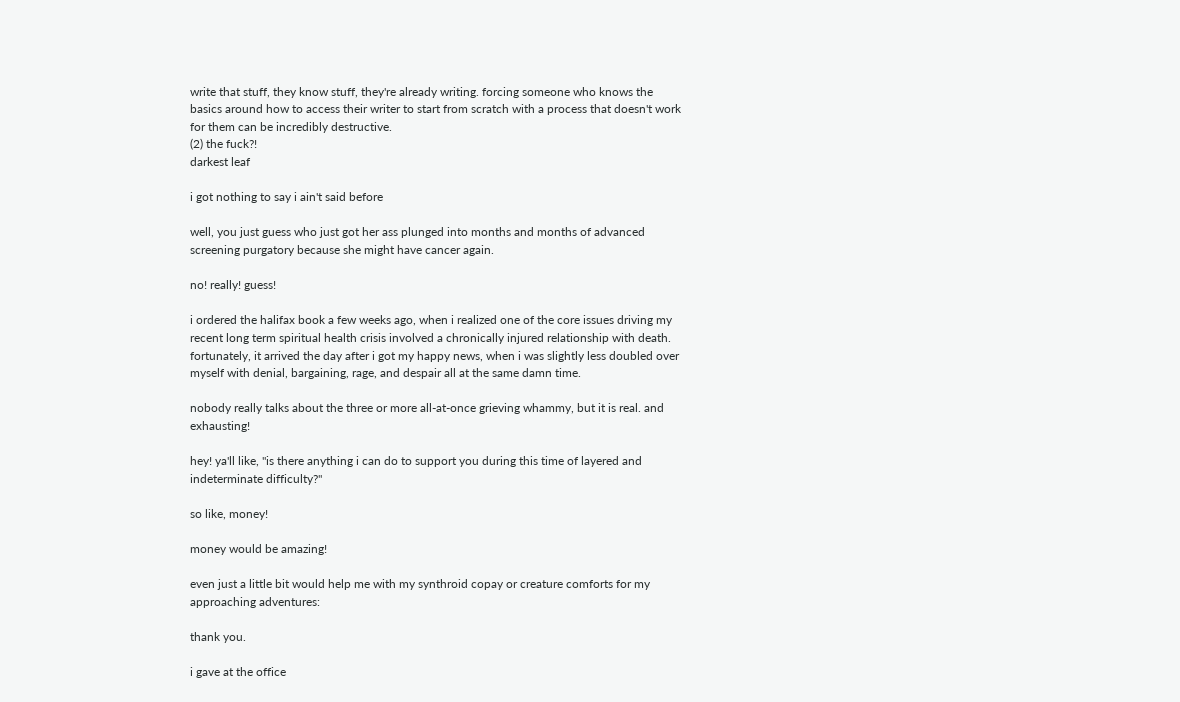write that stuff, they know stuff, they're already writing. forcing someone who knows the basics around how to access their writer to start from scratch with a process that doesn't work for them can be incredibly destructive.
(2) the fuck?!
darkest leaf

i got nothing to say i ain't said before

well, you just guess who just got her ass plunged into months and months of advanced screening purgatory because she might have cancer again.

no! really! guess!

i ordered the halifax book a few weeks ago, when i realized one of the core issues driving my recent long term spiritual health crisis involved a chronically injured relationship with death. fortunately, it arrived the day after i got my happy news, when i was slightly less doubled over myself with denial, bargaining, rage, and despair all at the same damn time.

nobody really talks about the three or more all-at-once grieving whammy, but it is real. and exhausting!

hey! ya'll like, "is there anything i can do to support you during this time of layered and indeterminate difficulty?"

so like, money!

money would be amazing!

even just a little bit would help me with my synthroid copay or creature comforts for my approaching adventures:

thank you.

i gave at the office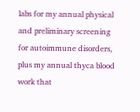labs for my annual physical and preliminary screening for autoimmune disorders, plus my annual thyca blood work that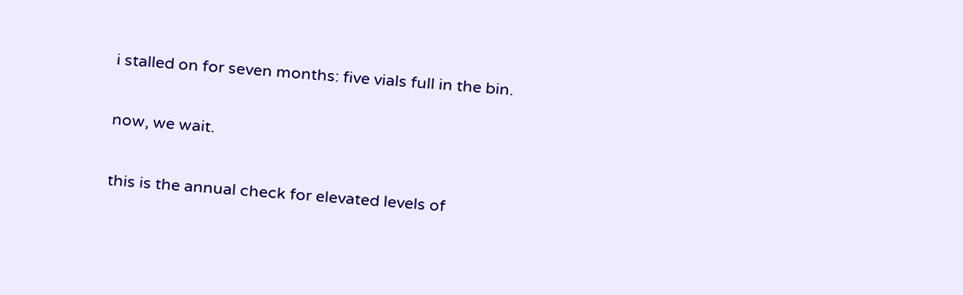i stalled on for seven months: five vials full in the bin.

now, we wait.

this is the annual check for elevated levels of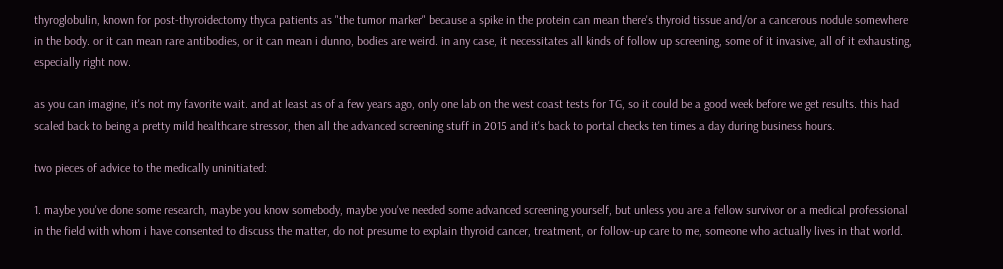thyroglobulin, known for post-thyroidectomy thyca patients as "the tumor marker" because a spike in the protein can mean there's thyroid tissue and/or a cancerous nodule somewhere in the body. or it can mean rare antibodies, or it can mean i dunno, bodies are weird. in any case, it necessitates all kinds of follow up screening, some of it invasive, all of it exhausting, especially right now.

as you can imagine, it's not my favorite wait. and at least as of a few years ago, only one lab on the west coast tests for TG, so it could be a good week before we get results. this had scaled back to being a pretty mild healthcare stressor, then all the advanced screening stuff in 2015 and it's back to portal checks ten times a day during business hours.

two pieces of advice to the medically uninitiated:

1. maybe you've done some research, maybe you know somebody, maybe you've needed some advanced screening yourself, but unless you are a fellow survivor or a medical professional in the field with whom i have consented to discuss the matter, do not presume to explain thyroid cancer, treatment, or follow-up care to me, someone who actually lives in that world.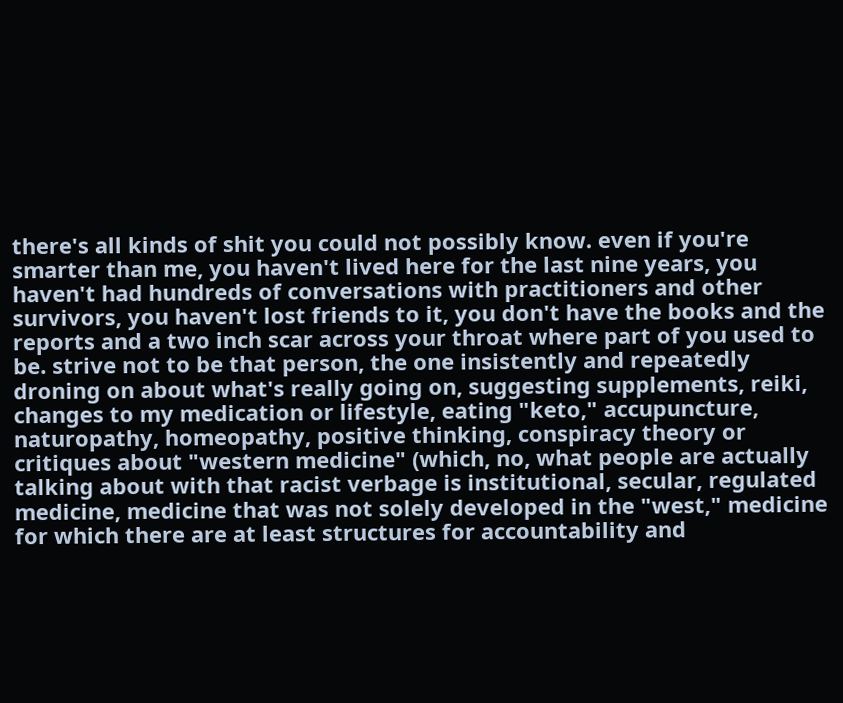there's all kinds of shit you could not possibly know. even if you're smarter than me, you haven't lived here for the last nine years, you haven't had hundreds of conversations with practitioners and other survivors, you haven't lost friends to it, you don't have the books and the reports and a two inch scar across your throat where part of you used to be. strive not to be that person, the one insistently and repeatedly droning on about what's really going on, suggesting supplements, reiki, changes to my medication or lifestyle, eating "keto," accupuncture, naturopathy, homeopathy, positive thinking, conspiracy theory or critiques about "western medicine" (which, no, what people are actually talking about with that racist verbage is institutional, secular, regulated medicine, medicine that was not solely developed in the "west," medicine for which there are at least structures for accountability and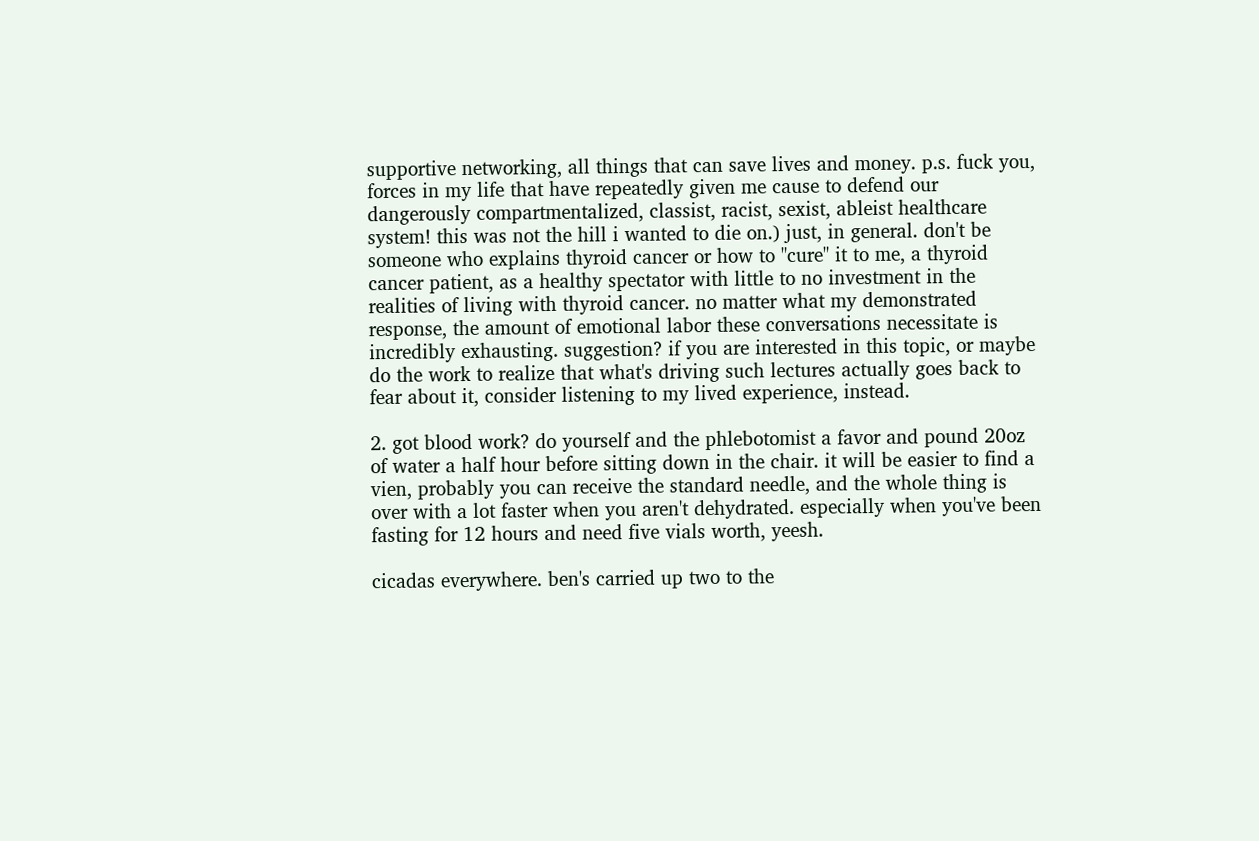supportive networking, all things that can save lives and money. p.s. fuck you, forces in my life that have repeatedly given me cause to defend our dangerously compartmentalized, classist, racist, sexist, ableist healthcare system! this was not the hill i wanted to die on.) just, in general. don't be someone who explains thyroid cancer or how to "cure" it to me, a thyroid cancer patient, as a healthy spectator with little to no investment in the realities of living with thyroid cancer. no matter what my demonstrated response, the amount of emotional labor these conversations necessitate is incredibly exhausting. suggestion? if you are interested in this topic, or maybe do the work to realize that what's driving such lectures actually goes back to fear about it, consider listening to my lived experience, instead.

2. got blood work? do yourself and the phlebotomist a favor and pound 20oz of water a half hour before sitting down in the chair. it will be easier to find a vien, probably you can receive the standard needle, and the whole thing is over with a lot faster when you aren't dehydrated. especially when you've been fasting for 12 hours and need five vials worth, yeesh.

cicadas everywhere. ben's carried up two to the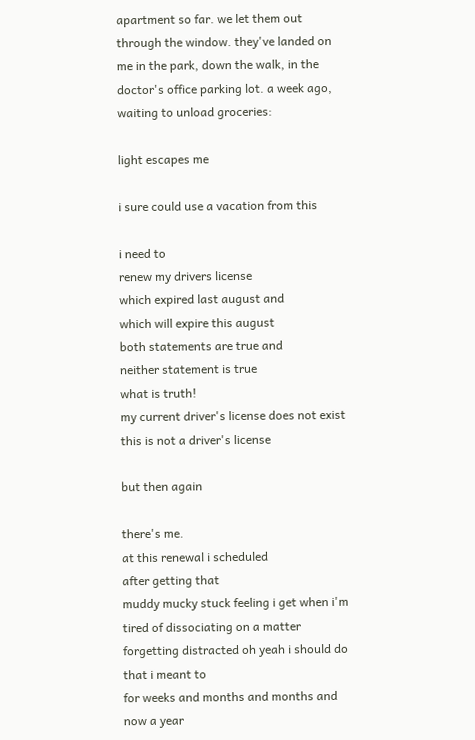apartment so far. we let them out through the window. they've landed on me in the park, down the walk, in the doctor's office parking lot. a week ago, waiting to unload groceries:

light escapes me

i sure could use a vacation from this

i need to
renew my drivers license
which expired last august and
which will expire this august
both statements are true and
neither statement is true
what is truth!
my current driver's license does not exist
this is not a driver's license

but then again

there's me.
at this renewal i scheduled
after getting that
muddy mucky stuck feeling i get when i'm tired of dissociating on a matter
forgetting distracted oh yeah i should do that i meant to
for weeks and months and months and
now a year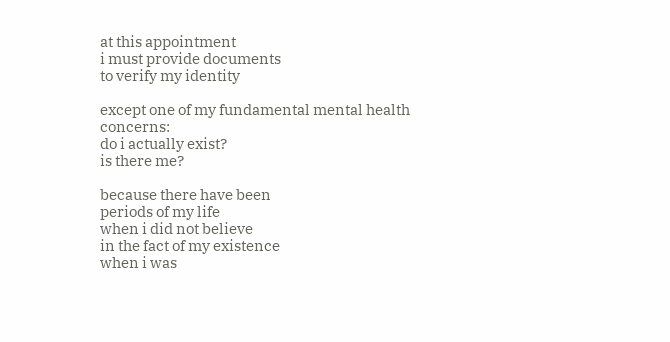at this appointment
i must provide documents
to verify my identity

except one of my fundamental mental health concerns:
do i actually exist?
is there me?

because there have been
periods of my life
when i did not believe
in the fact of my existence
when i was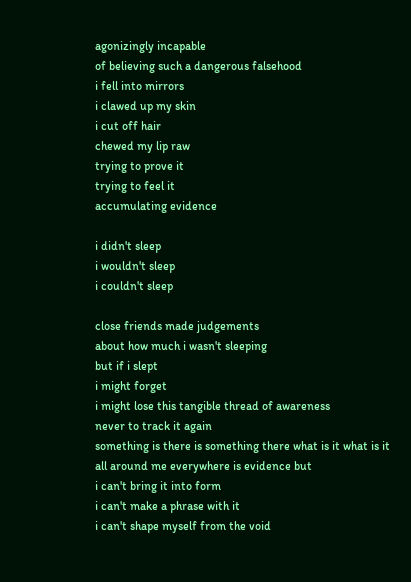agonizingly incapable
of believing such a dangerous falsehood
i fell into mirrors
i clawed up my skin
i cut off hair
chewed my lip raw
trying to prove it
trying to feel it
accumulating evidence

i didn't sleep
i wouldn't sleep
i couldn't sleep

close friends made judgements
about how much i wasn't sleeping
but if i slept
i might forget
i might lose this tangible thread of awareness
never to track it again
something is there is something there what is it what is it
all around me everywhere is evidence but
i can't bring it into form
i can't make a phrase with it
i can't shape myself from the void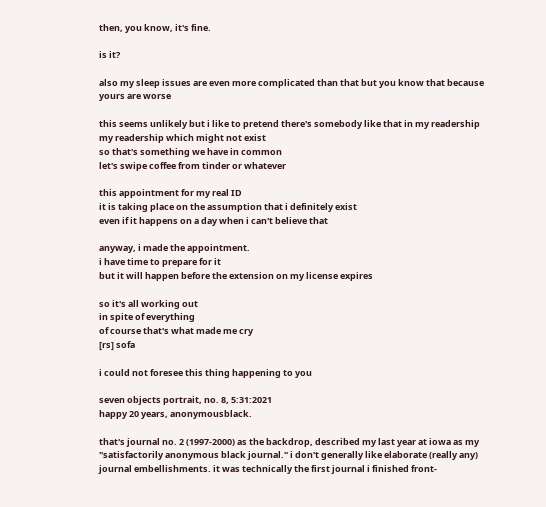then, you know, it's fine.

is it?

also my sleep issues are even more complicated than that but you know that because yours are worse

this seems unlikely but i like to pretend there's somebody like that in my readership
my readership which might not exist
so that's something we have in common
let's swipe coffee from tinder or whatever

this appointment for my real ID
it is taking place on the assumption that i definitely exist
even if it happens on a day when i can't believe that

anyway, i made the appointment.
i have time to prepare for it
but it will happen before the extension on my license expires

so it's all working out
in spite of everything
of course that's what made me cry
[rs] sofa

i could not foresee this thing happening to you

seven objects portrait, no. 8, 5:31:2021
happy 20 years, anonymousblack.

that's journal no. 2 (1997-2000) as the backdrop, described my last year at iowa as my "satisfactorily anonymous black journal." i don't generally like elaborate (really any) journal embellishments. it was technically the first journal i finished front-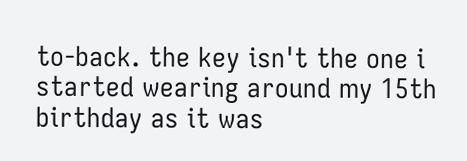to-back. the key isn't the one i started wearing around my 15th birthday as it was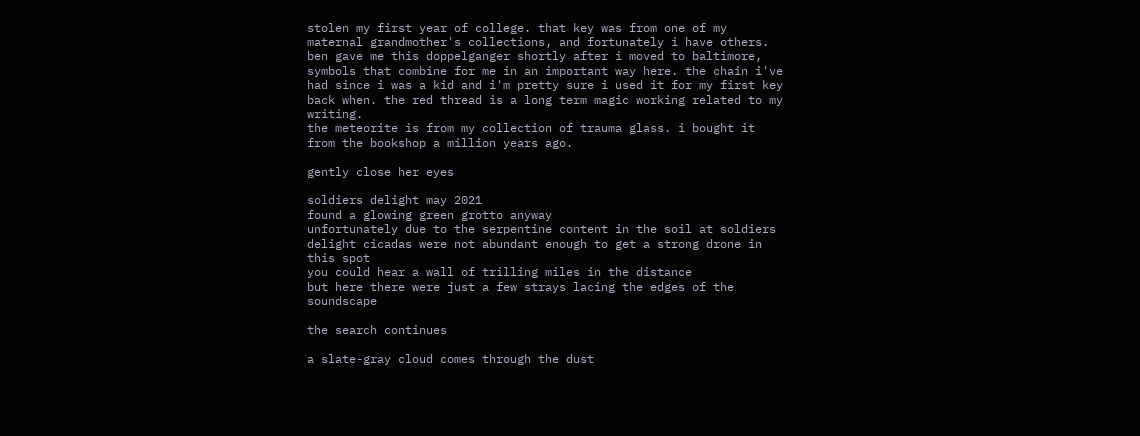stolen my first year of college. that key was from one of my maternal grandmother's collections, and fortunately i have others. ben gave me this doppelganger shortly after i moved to baltimore, symbols that combine for me in an important way here. the chain i've had since i was a kid and i'm pretty sure i used it for my first key back when. the red thread is a long term magic working related to my writing.
the meteorite is from my collection of trauma glass. i bought it from the bookshop a million years ago.

gently close her eyes

soldiers delight may 2021
found a glowing green grotto anyway
unfortunately due to the serpentine content in the soil at soldiers delight cicadas were not abundant enough to get a strong drone in this spot
you could hear a wall of trilling miles in the distance
but here there were just a few strays lacing the edges of the soundscape

the search continues

a slate-gray cloud comes through the dust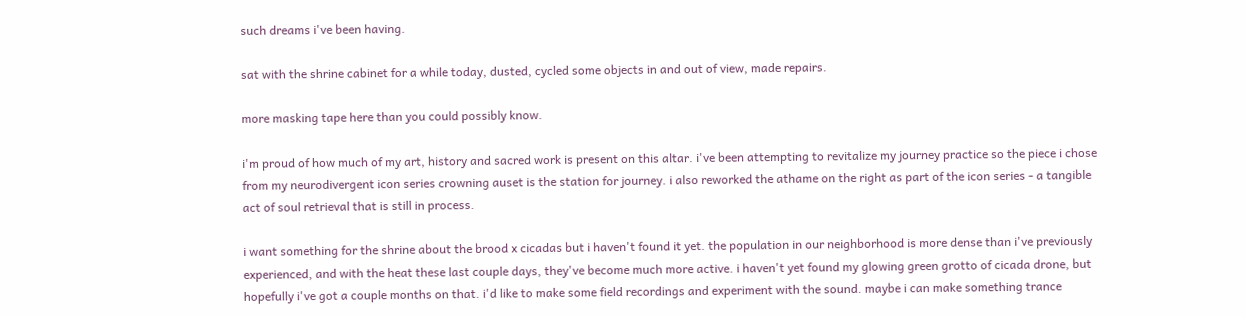such dreams i've been having.

sat with the shrine cabinet for a while today, dusted, cycled some objects in and out of view, made repairs.

more masking tape here than you could possibly know.

i'm proud of how much of my art, history and sacred work is present on this altar. i've been attempting to revitalize my journey practice so the piece i chose from my neurodivergent icon series crowning auset is the station for journey. i also reworked the athame on the right as part of the icon series - a tangible act of soul retrieval that is still in process.

i want something for the shrine about the brood x cicadas but i haven't found it yet. the population in our neighborhood is more dense than i've previously experienced, and with the heat these last couple days, they've become much more active. i haven't yet found my glowing green grotto of cicada drone, but hopefully i've got a couple months on that. i'd like to make some field recordings and experiment with the sound. maybe i can make something trance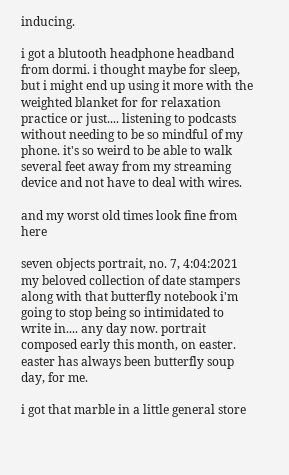inducing.

i got a blutooth headphone headband from dormi. i thought maybe for sleep, but i might end up using it more with the weighted blanket for for relaxation practice or just.... listening to podcasts without needing to be so mindful of my phone. it's so weird to be able to walk several feet away from my streaming device and not have to deal with wires.

and my worst old times look fine from here

seven objects portrait, no. 7, 4:04:2021
my beloved collection of date stampers along with that butterfly notebook i'm going to stop being so intimidated to write in.... any day now. portrait composed early this month, on easter. easter has always been butterfly soup day, for me.

i got that marble in a little general store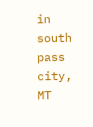in south pass city, MT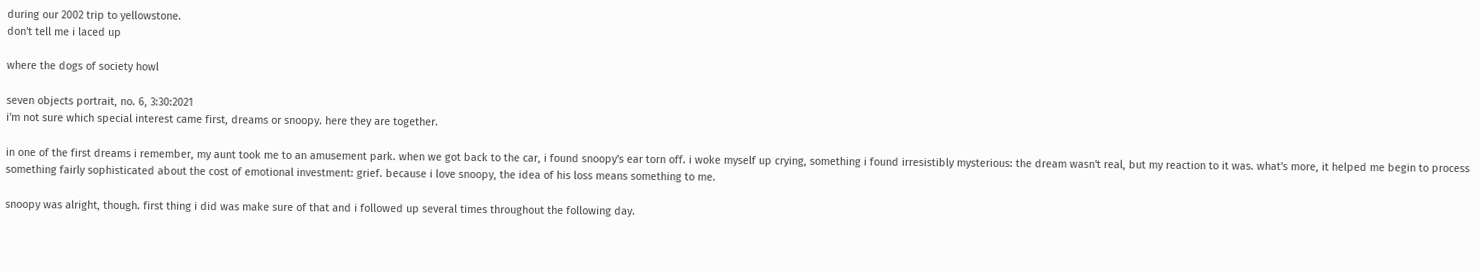during our 2002 trip to yellowstone.
don't tell me i laced up

where the dogs of society howl

seven objects portrait, no. 6, 3:30:2021
i'm not sure which special interest came first, dreams or snoopy. here they are together.

in one of the first dreams i remember, my aunt took me to an amusement park. when we got back to the car, i found snoopy's ear torn off. i woke myself up crying, something i found irresistibly mysterious: the dream wasn't real, but my reaction to it was. what's more, it helped me begin to process something fairly sophisticated about the cost of emotional investment: grief. because i love snoopy, the idea of his loss means something to me.

snoopy was alright, though. first thing i did was make sure of that and i followed up several times throughout the following day.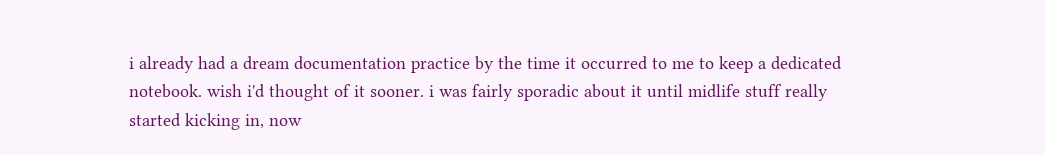i already had a dream documentation practice by the time it occurred to me to keep a dedicated notebook. wish i'd thought of it sooner. i was fairly sporadic about it until midlife stuff really started kicking in, now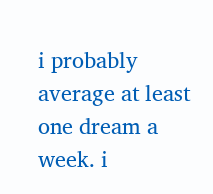i probably average at least one dream a week. i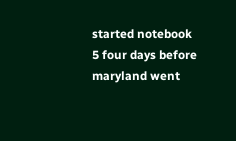started notebook 5 four days before maryland went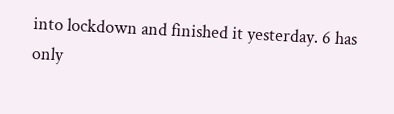into lockdown and finished it yesterday. 6 has only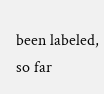been labeled, so far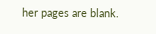her pages are blank.